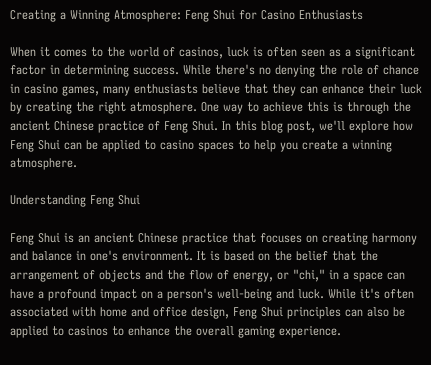Creating a Winning Atmosphere: Feng Shui for Casino Enthusiasts

When it comes to the world of casinos, luck is often seen as a significant factor in determining success. While there's no denying the role of chance in casino games, many enthusiasts believe that they can enhance their luck by creating the right atmosphere. One way to achieve this is through the ancient Chinese practice of Feng Shui. In this blog post, we'll explore how Feng Shui can be applied to casino spaces to help you create a winning atmosphere.

Understanding Feng Shui

Feng Shui is an ancient Chinese practice that focuses on creating harmony and balance in one's environment. It is based on the belief that the arrangement of objects and the flow of energy, or "chi," in a space can have a profound impact on a person's well-being and luck. While it's often associated with home and office design, Feng Shui principles can also be applied to casinos to enhance the overall gaming experience.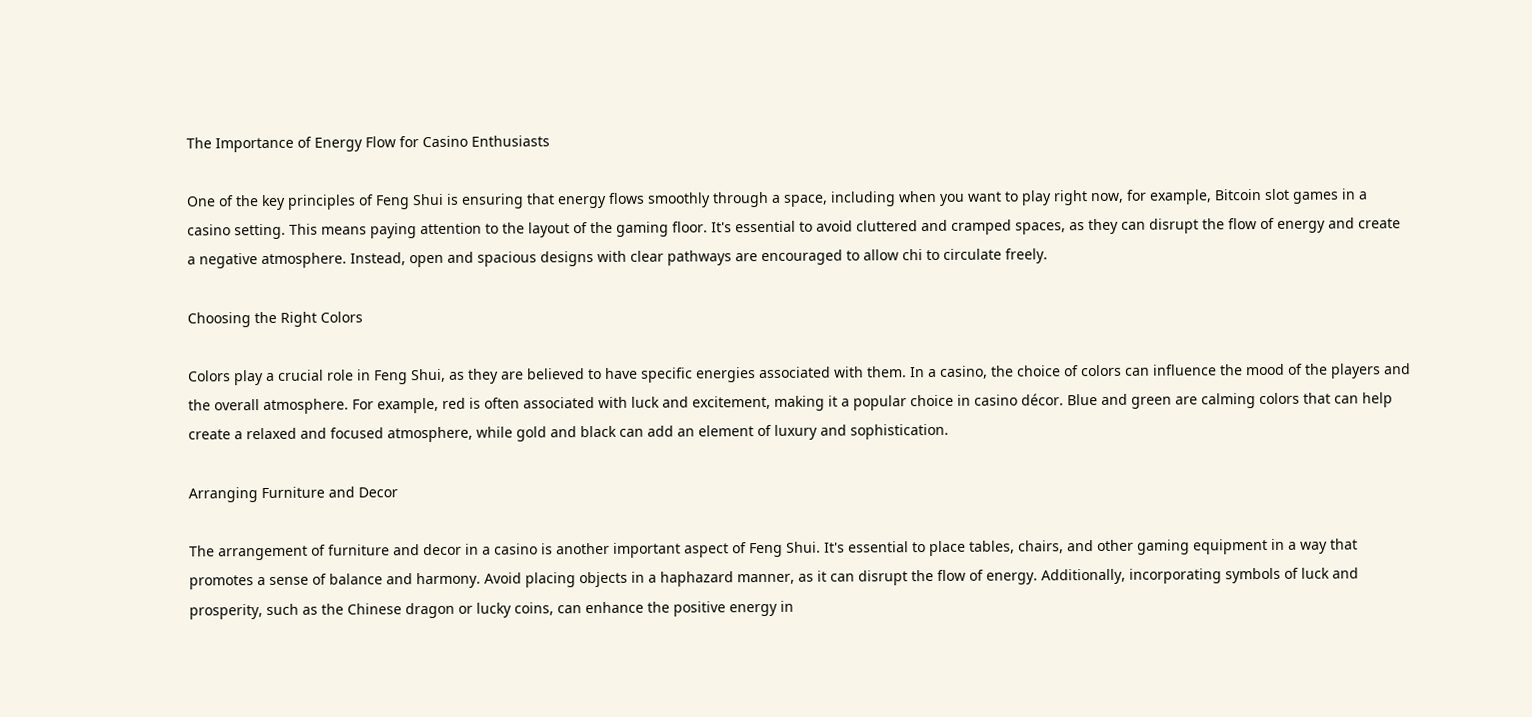The Importance of Energy Flow for Casino Enthusiasts

One of the key principles of Feng Shui is ensuring that energy flows smoothly through a space, including when you want to play right now, for example, Bitcoin slot games in a casino setting. This means paying attention to the layout of the gaming floor. It's essential to avoid cluttered and cramped spaces, as they can disrupt the flow of energy and create a negative atmosphere. Instead, open and spacious designs with clear pathways are encouraged to allow chi to circulate freely.

Choosing the Right Colors

Colors play a crucial role in Feng Shui, as they are believed to have specific energies associated with them. In a casino, the choice of colors can influence the mood of the players and the overall atmosphere. For example, red is often associated with luck and excitement, making it a popular choice in casino décor. Blue and green are calming colors that can help create a relaxed and focused atmosphere, while gold and black can add an element of luxury and sophistication.

Arranging Furniture and Decor

The arrangement of furniture and decor in a casino is another important aspect of Feng Shui. It's essential to place tables, chairs, and other gaming equipment in a way that promotes a sense of balance and harmony. Avoid placing objects in a haphazard manner, as it can disrupt the flow of energy. Additionally, incorporating symbols of luck and prosperity, such as the Chinese dragon or lucky coins, can enhance the positive energy in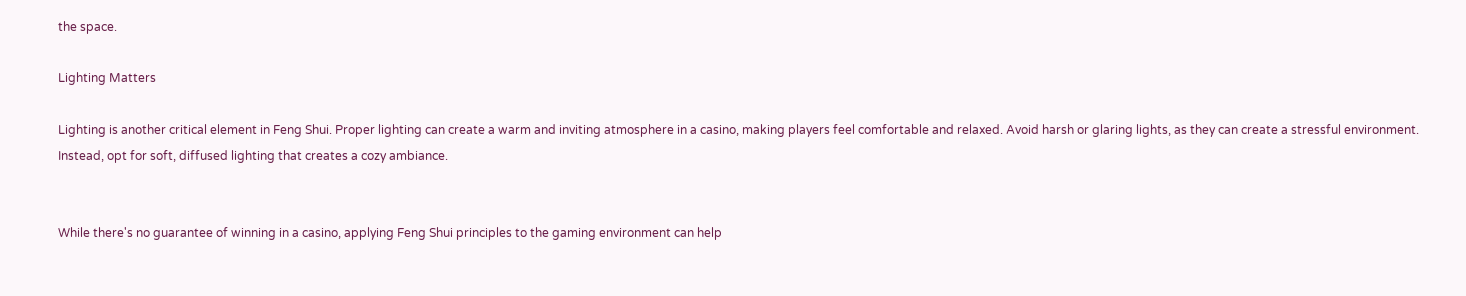the space.

Lighting Matters

Lighting is another critical element in Feng Shui. Proper lighting can create a warm and inviting atmosphere in a casino, making players feel comfortable and relaxed. Avoid harsh or glaring lights, as they can create a stressful environment. Instead, opt for soft, diffused lighting that creates a cozy ambiance.


While there's no guarantee of winning in a casino, applying Feng Shui principles to the gaming environment can help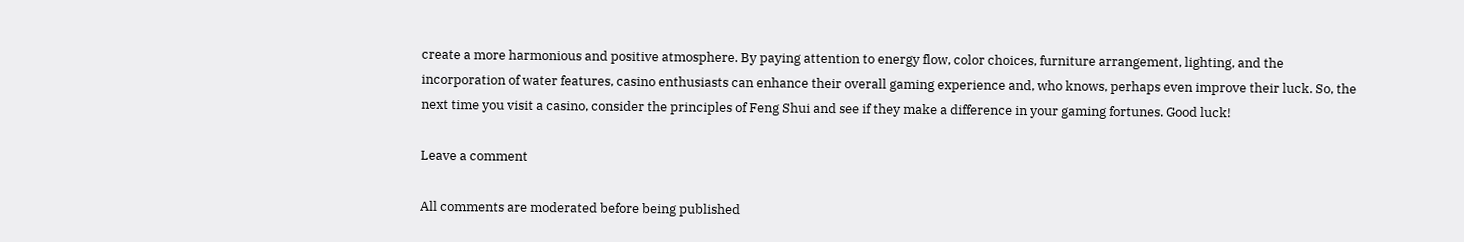create a more harmonious and positive atmosphere. By paying attention to energy flow, color choices, furniture arrangement, lighting, and the incorporation of water features, casino enthusiasts can enhance their overall gaming experience and, who knows, perhaps even improve their luck. So, the next time you visit a casino, consider the principles of Feng Shui and see if they make a difference in your gaming fortunes. Good luck!

Leave a comment

All comments are moderated before being published